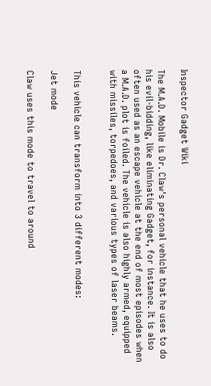Inspector Gadget Wiki

The M.A.D. Mobile is Dr. Claw's personal vehicle that he uses to do his evil-bidding, like eliminating Gadget, for instance. It is also often used as an escape vehicle at the end of most episodes when a M.A.D. plot is foiled. The vehicle is also highly armed, equipped with missiles, torpedoes, and various types of laser beams.


This vehicle can transform into 3 different modes:

Jet mode

Claw uses this mode to travel to around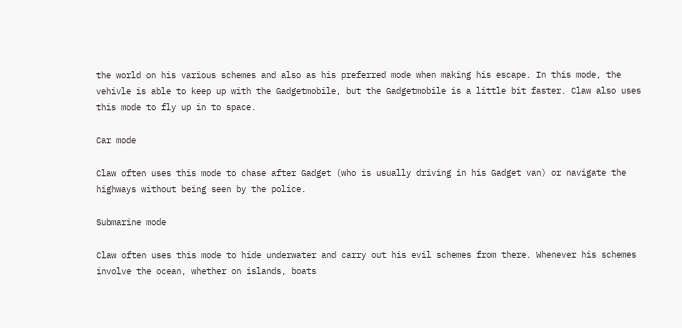the world on his various schemes and also as his preferred mode when making his escape. In this mode, the vehivle is able to keep up with the Gadgetmobile, but the Gadgetmobile is a little bit faster. Claw also uses this mode to fly up in to space.

Car mode

Claw often uses this mode to chase after Gadget (who is usually driving in his Gadget van) or navigate the highways without being seen by the police.

Submarine mode

Claw often uses this mode to hide underwater and carry out his evil schemes from there. Whenever his schemes involve the ocean, whether on islands, boats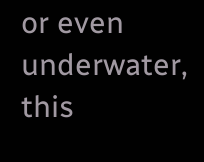or even underwater, this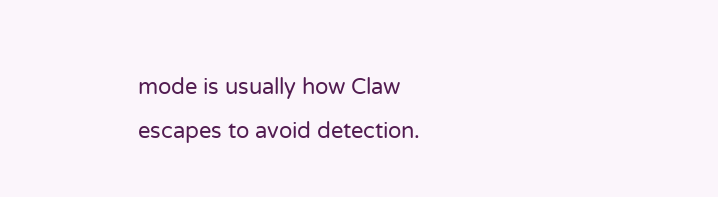mode is usually how Claw escapes to avoid detection.